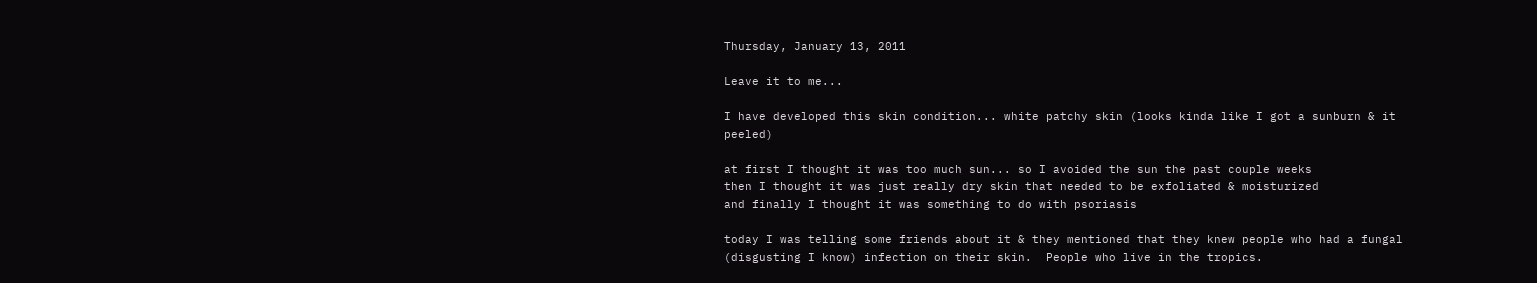Thursday, January 13, 2011

Leave it to me...

I have developed this skin condition... white patchy skin (looks kinda like I got a sunburn & it peeled)

at first I thought it was too much sun... so I avoided the sun the past couple weeks
then I thought it was just really dry skin that needed to be exfoliated & moisturized
and finally I thought it was something to do with psoriasis

today I was telling some friends about it & they mentioned that they knew people who had a fungal (disgusting I know) infection on their skin.  People who live in the tropics.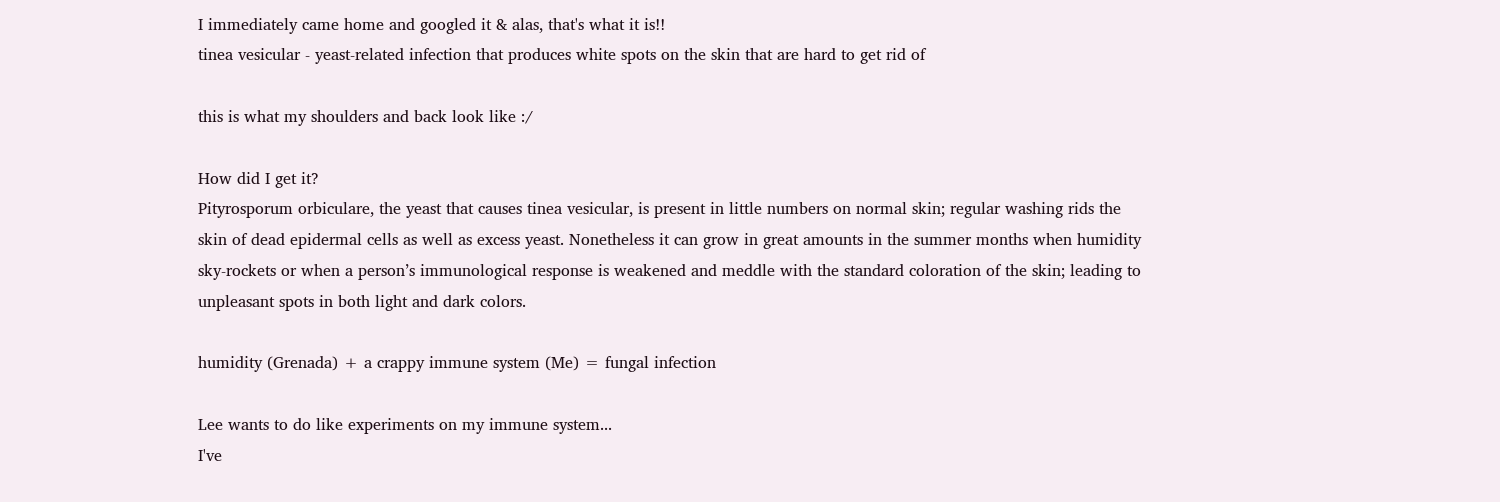I immediately came home and googled it & alas, that's what it is!!
tinea vesicular - yeast-related infection that produces white spots on the skin that are hard to get rid of

this is what my shoulders and back look like :/

How did I get it?
Pityrosporum orbiculare, the yeast that causes tinea vesicular, is present in little numbers on normal skin; regular washing rids the skin of dead epidermal cells as well as excess yeast. Nonetheless it can grow in great amounts in the summer months when humidity sky-rockets or when a person’s immunological response is weakened and meddle with the standard coloration of the skin; leading to unpleasant spots in both light and dark colors.

humidity (Grenada) + a crappy immune system (Me) = fungal infection

Lee wants to do like experiments on my immune system...
I've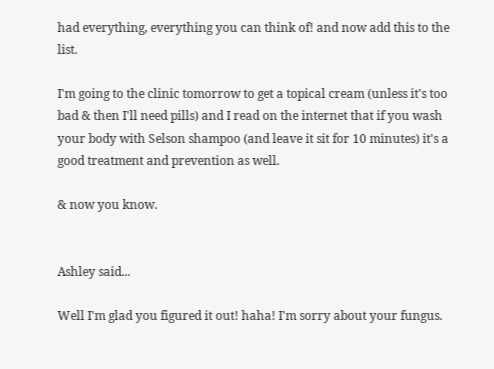had everything, everything you can think of! and now add this to the list.

I'm going to the clinic tomorrow to get a topical cream (unless it's too bad & then I'll need pills) and I read on the internet that if you wash your body with Selson shampoo (and leave it sit for 10 minutes) it's a good treatment and prevention as well.

& now you know.


Ashley said...

Well I'm glad you figured it out! haha! I'm sorry about your fungus.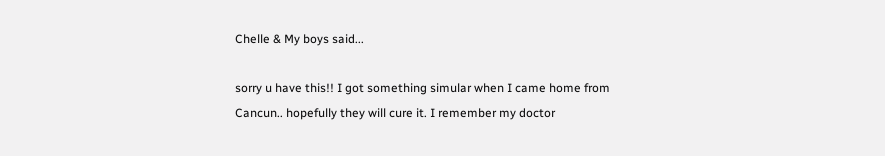Chelle & My boys said...

sorry u have this!! I got something simular when I came home from Cancun.. hopefully they will cure it. I remember my doctor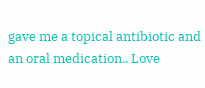gave me a topical antibiotic and an oral medication.. Love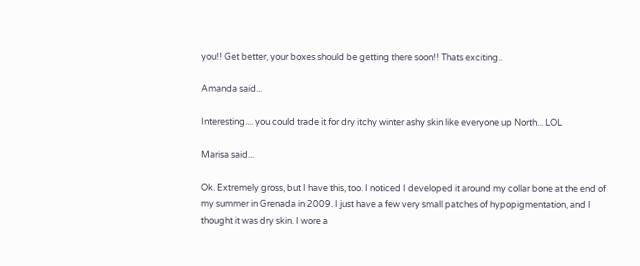you!! Get better, your boxes should be getting there soon!! Thats exciting..

Amanda said...

Interesting.... you could trade it for dry itchy winter ashy skin like everyone up North... LOL

Marisa said...

Ok. Extremely gross, but I have this, too. I noticed I developed it around my collar bone at the end of my summer in Grenada in 2009. I just have a few very small patches of hypopigmentation, and I thought it was dry skin. I wore a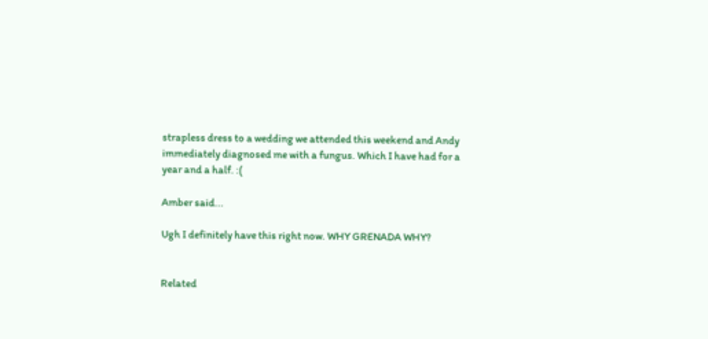strapless dress to a wedding we attended this weekend and Andy immediately diagnosed me with a fungus. Which I have had for a year and a half. :(

Amber said...

Ugh I definitely have this right now. WHY GRENADA WHY?


Related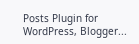Posts Plugin for WordPress, Blogger...